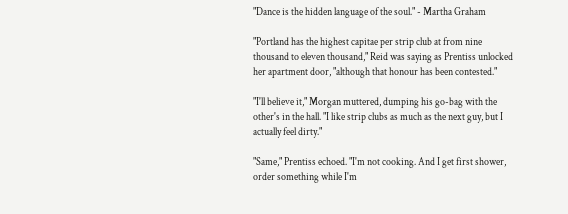"Dance is the hidden language of the soul." - Martha Graham

"Portland has the highest capitae per strip club at from nine thousand to eleven thousand," Reid was saying as Prentiss unlocked her apartment door, "although that honour has been contested."

"I'll believe it," Morgan muttered, dumping his go-bag with the other's in the hall. "I like strip clubs as much as the next guy, but I actually feel dirty."

"Same," Prentiss echoed. "I'm not cooking. And I get first shower, order something while I'm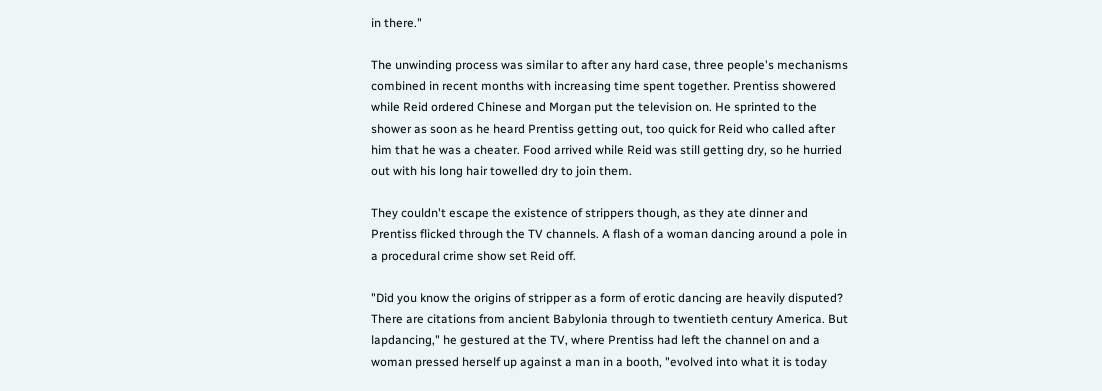in there."

The unwinding process was similar to after any hard case, three people's mechanisms combined in recent months with increasing time spent together. Prentiss showered while Reid ordered Chinese and Morgan put the television on. He sprinted to the shower as soon as he heard Prentiss getting out, too quick for Reid who called after him that he was a cheater. Food arrived while Reid was still getting dry, so he hurried out with his long hair towelled dry to join them.

They couldn't escape the existence of strippers though, as they ate dinner and Prentiss flicked through the TV channels. A flash of a woman dancing around a pole in a procedural crime show set Reid off.

"Did you know the origins of stripper as a form of erotic dancing are heavily disputed? There are citations from ancient Babylonia through to twentieth century America. But lapdancing," he gestured at the TV, where Prentiss had left the channel on and a woman pressed herself up against a man in a booth, "evolved into what it is today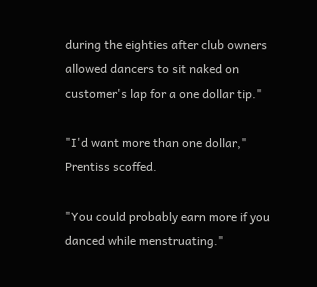during the eighties after club owners allowed dancers to sit naked on customer's lap for a one dollar tip."

"I'd want more than one dollar," Prentiss scoffed.

"You could probably earn more if you danced while menstruating."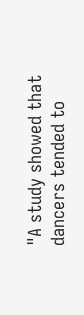"A study showed that dancers tended to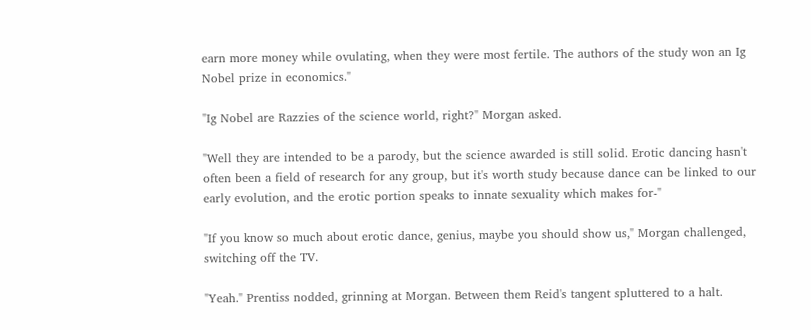earn more money while ovulating, when they were most fertile. The authors of the study won an Ig Nobel prize in economics."

"Ig Nobel are Razzies of the science world, right?" Morgan asked.

"Well they are intended to be a parody, but the science awarded is still solid. Erotic dancing hasn't often been a field of research for any group, but it's worth study because dance can be linked to our early evolution, and the erotic portion speaks to innate sexuality which makes for-"

"If you know so much about erotic dance, genius, maybe you should show us," Morgan challenged, switching off the TV.

"Yeah." Prentiss nodded, grinning at Morgan. Between them Reid's tangent spluttered to a halt.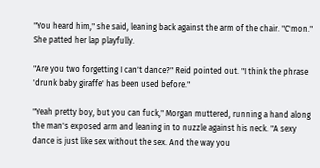"You heard him," she said, leaning back against the arm of the chair. "C'mon." She patted her lap playfully.

"Are you two forgetting I can't dance?" Reid pointed out. "I think the phrase 'drunk baby giraffe' has been used before."

"Yeah pretty boy, but you can fuck," Morgan muttered, running a hand along the man's exposed arm and leaning in to nuzzle against his neck. "A sexy dance is just like sex without the sex. And the way you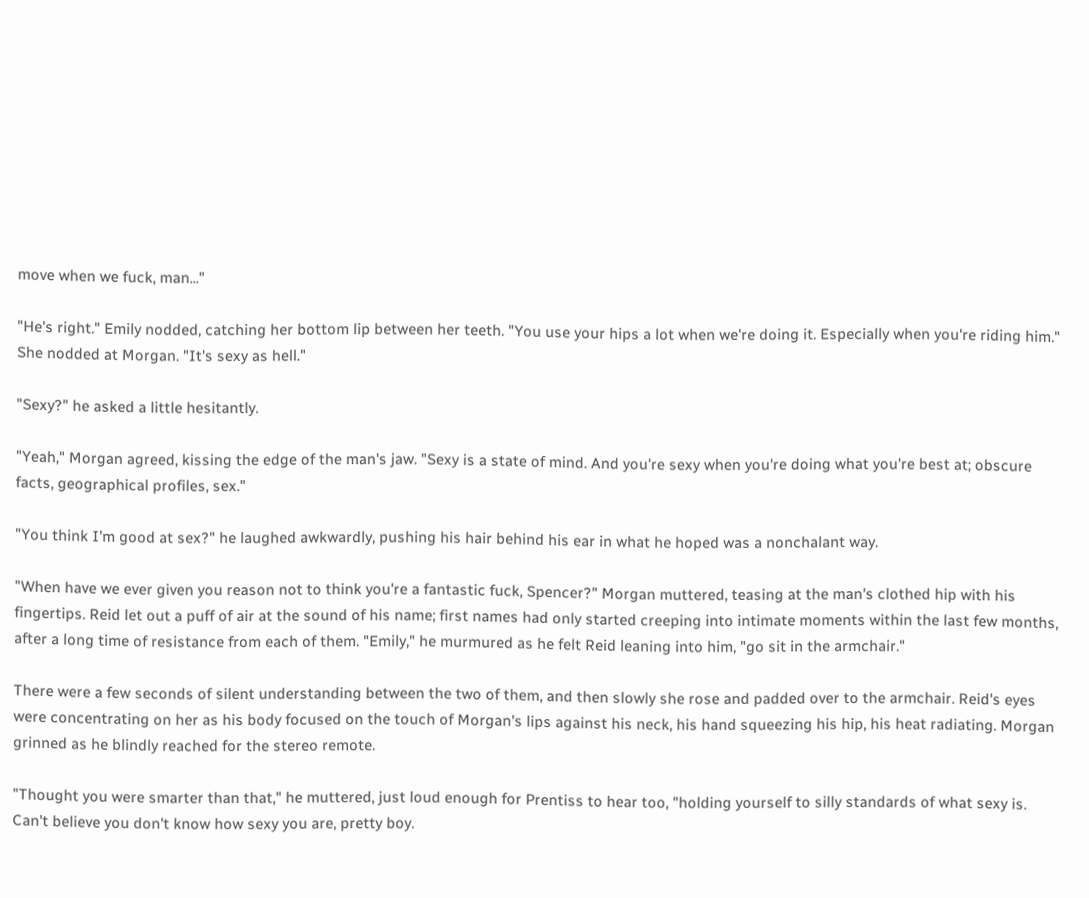move when we fuck, man..."

"He's right." Emily nodded, catching her bottom lip between her teeth. "You use your hips a lot when we're doing it. Especially when you're riding him." She nodded at Morgan. "It's sexy as hell."

"Sexy?" he asked a little hesitantly.

"Yeah," Morgan agreed, kissing the edge of the man's jaw. "Sexy is a state of mind. And you're sexy when you're doing what you're best at; obscure facts, geographical profiles, sex."

"You think I'm good at sex?" he laughed awkwardly, pushing his hair behind his ear in what he hoped was a nonchalant way.

"When have we ever given you reason not to think you're a fantastic fuck, Spencer?" Morgan muttered, teasing at the man's clothed hip with his fingertips. Reid let out a puff of air at the sound of his name; first names had only started creeping into intimate moments within the last few months, after a long time of resistance from each of them. "Emily," he murmured as he felt Reid leaning into him, "go sit in the armchair."

There were a few seconds of silent understanding between the two of them, and then slowly she rose and padded over to the armchair. Reid's eyes were concentrating on her as his body focused on the touch of Morgan's lips against his neck, his hand squeezing his hip, his heat radiating. Morgan grinned as he blindly reached for the stereo remote.

"Thought you were smarter than that," he muttered, just loud enough for Prentiss to hear too, "holding yourself to silly standards of what sexy is. Can't believe you don't know how sexy you are, pretty boy.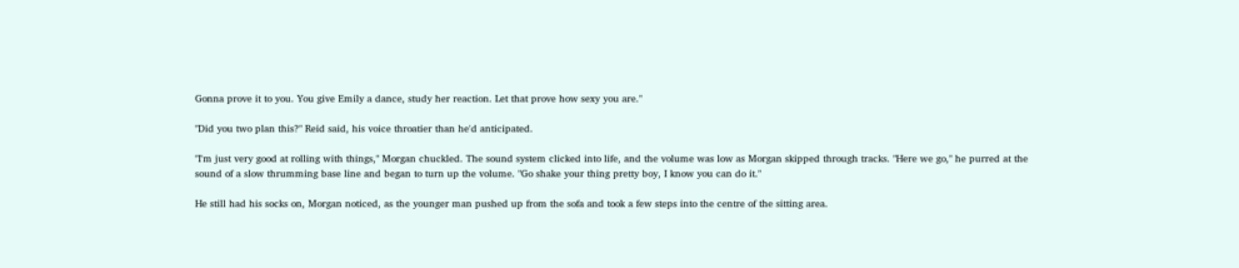Gonna prove it to you. You give Emily a dance, study her reaction. Let that prove how sexy you are."

"Did you two plan this?" Reid said, his voice throatier than he'd anticipated.

"I'm just very good at rolling with things," Morgan chuckled. The sound system clicked into life, and the volume was low as Morgan skipped through tracks. "Here we go," he purred at the sound of a slow thrumming base line and began to turn up the volume. "Go shake your thing pretty boy, I know you can do it."

He still had his socks on, Morgan noticed, as the younger man pushed up from the sofa and took a few steps into the centre of the sitting area.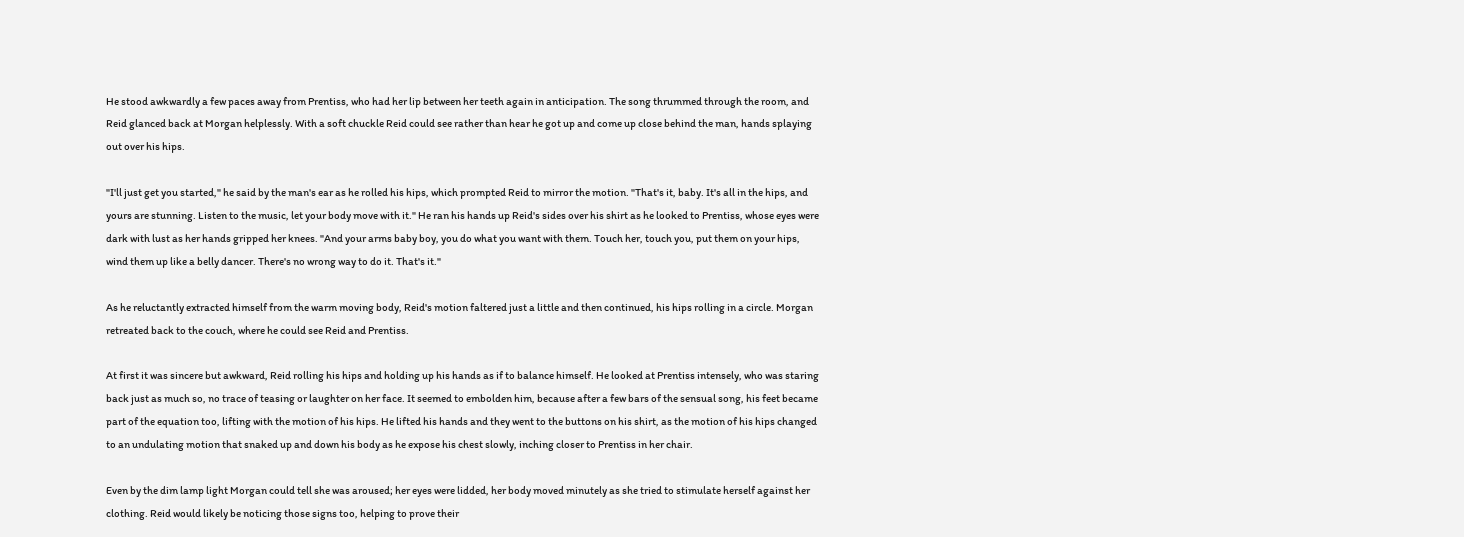He stood awkwardly a few paces away from Prentiss, who had her lip between her teeth again in anticipation. The song thrummed through the room, and Reid glanced back at Morgan helplessly. With a soft chuckle Reid could see rather than hear he got up and come up close behind the man, hands splaying out over his hips.

"I'll just get you started," he said by the man's ear as he rolled his hips, which prompted Reid to mirror the motion. "That's it, baby. It's all in the hips, and yours are stunning. Listen to the music, let your body move with it." He ran his hands up Reid's sides over his shirt as he looked to Prentiss, whose eyes were dark with lust as her hands gripped her knees. "And your arms baby boy, you do what you want with them. Touch her, touch you, put them on your hips, wind them up like a belly dancer. There's no wrong way to do it. That's it."

As he reluctantly extracted himself from the warm moving body, Reid's motion faltered just a little and then continued, his hips rolling in a circle. Morgan retreated back to the couch, where he could see Reid and Prentiss.

At first it was sincere but awkward, Reid rolling his hips and holding up his hands as if to balance himself. He looked at Prentiss intensely, who was staring back just as much so, no trace of teasing or laughter on her face. It seemed to embolden him, because after a few bars of the sensual song, his feet became part of the equation too, lifting with the motion of his hips. He lifted his hands and they went to the buttons on his shirt, as the motion of his hips changed to an undulating motion that snaked up and down his body as he expose his chest slowly, inching closer to Prentiss in her chair.

Even by the dim lamp light Morgan could tell she was aroused; her eyes were lidded, her body moved minutely as she tried to stimulate herself against her clothing. Reid would likely be noticing those signs too, helping to prove their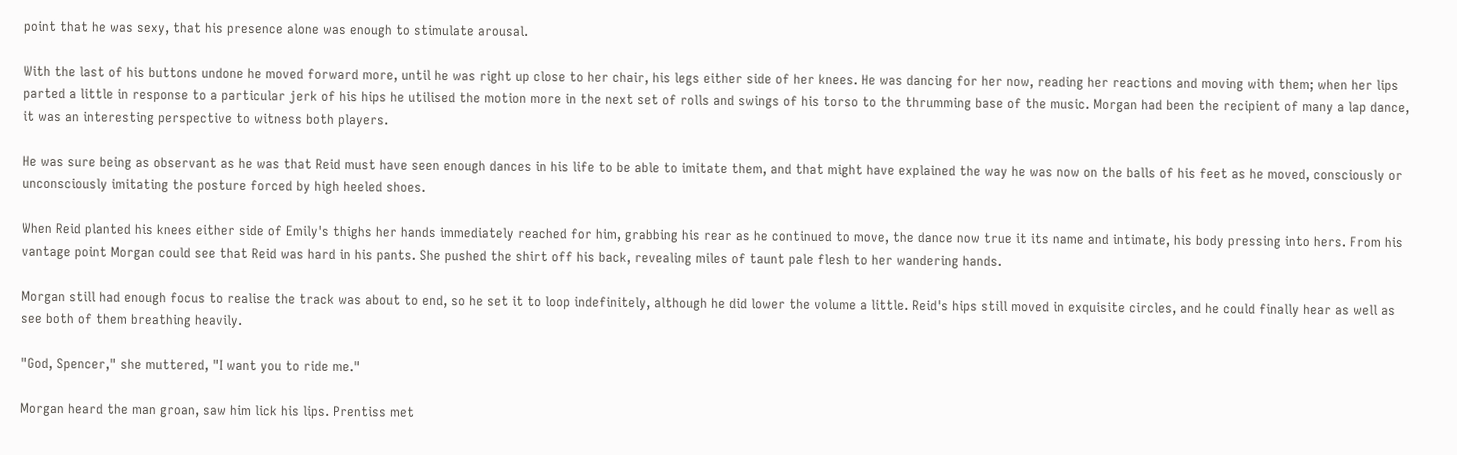point that he was sexy, that his presence alone was enough to stimulate arousal.

With the last of his buttons undone he moved forward more, until he was right up close to her chair, his legs either side of her knees. He was dancing for her now, reading her reactions and moving with them; when her lips parted a little in response to a particular jerk of his hips he utilised the motion more in the next set of rolls and swings of his torso to the thrumming base of the music. Morgan had been the recipient of many a lap dance, it was an interesting perspective to witness both players.

He was sure being as observant as he was that Reid must have seen enough dances in his life to be able to imitate them, and that might have explained the way he was now on the balls of his feet as he moved, consciously or unconsciously imitating the posture forced by high heeled shoes.

When Reid planted his knees either side of Emily's thighs her hands immediately reached for him, grabbing his rear as he continued to move, the dance now true it its name and intimate, his body pressing into hers. From his vantage point Morgan could see that Reid was hard in his pants. She pushed the shirt off his back, revealing miles of taunt pale flesh to her wandering hands.

Morgan still had enough focus to realise the track was about to end, so he set it to loop indefinitely, although he did lower the volume a little. Reid's hips still moved in exquisite circles, and he could finally hear as well as see both of them breathing heavily.

"God, Spencer," she muttered, "I want you to ride me."

Morgan heard the man groan, saw him lick his lips. Prentiss met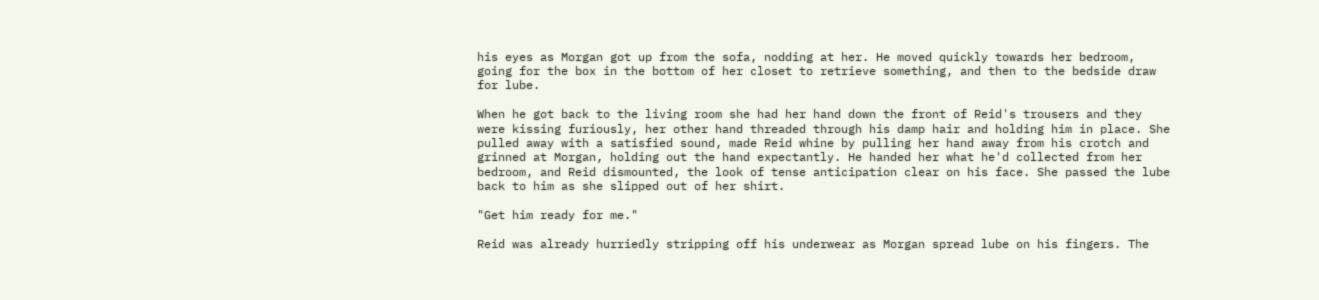his eyes as Morgan got up from the sofa, nodding at her. He moved quickly towards her bedroom, going for the box in the bottom of her closet to retrieve something, and then to the bedside draw for lube.

When he got back to the living room she had her hand down the front of Reid's trousers and they were kissing furiously, her other hand threaded through his damp hair and holding him in place. She pulled away with a satisfied sound, made Reid whine by pulling her hand away from his crotch and grinned at Morgan, holding out the hand expectantly. He handed her what he'd collected from her bedroom, and Reid dismounted, the look of tense anticipation clear on his face. She passed the lube back to him as she slipped out of her shirt.

"Get him ready for me."

Reid was already hurriedly stripping off his underwear as Morgan spread lube on his fingers. The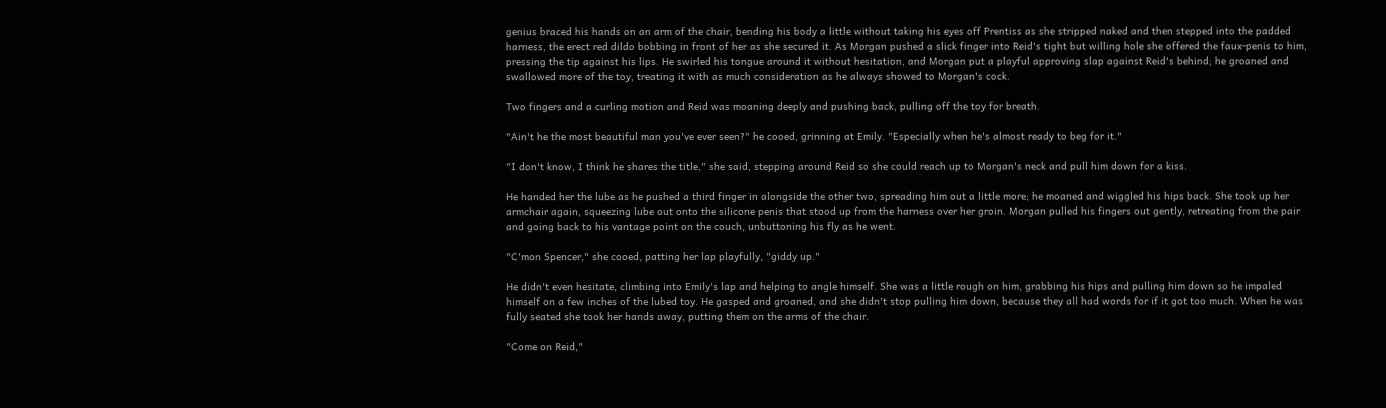genius braced his hands on an arm of the chair, bending his body a little without taking his eyes off Prentiss as she stripped naked and then stepped into the padded harness, the erect red dildo bobbing in front of her as she secured it. As Morgan pushed a slick finger into Reid's tight but willing hole she offered the faux-penis to him, pressing the tip against his lips. He swirled his tongue around it without hesitation, and Morgan put a playful approving slap against Reid's behind; he groaned and swallowed more of the toy, treating it with as much consideration as he always showed to Morgan's cock.

Two fingers and a curling motion and Reid was moaning deeply and pushing back, pulling off the toy for breath.

"Ain't he the most beautiful man you've ever seen?" he cooed, grinning at Emily. "Especially when he's almost ready to beg for it."

"I don't know, I think he shares the title," she said, stepping around Reid so she could reach up to Morgan's neck and pull him down for a kiss.

He handed her the lube as he pushed a third finger in alongside the other two, spreading him out a little more; he moaned and wiggled his hips back. She took up her armchair again, squeezing lube out onto the silicone penis that stood up from the harness over her groin. Morgan pulled his fingers out gently, retreating from the pair and going back to his vantage point on the couch, unbuttoning his fly as he went.

"C'mon Spencer," she cooed, patting her lap playfully, "giddy up."

He didn't even hesitate, climbing into Emily's lap and helping to angle himself. She was a little rough on him, grabbing his hips and pulling him down so he impaled himself on a few inches of the lubed toy. He gasped and groaned, and she didn't stop pulling him down, because they all had words for if it got too much. When he was fully seated she took her hands away, putting them on the arms of the chair.

"Come on Reid,"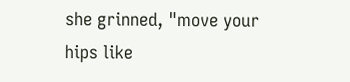she grinned, "move your hips like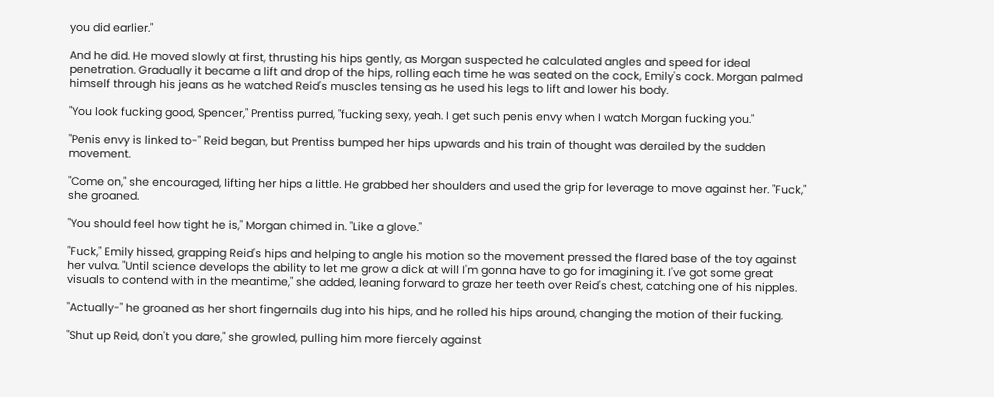you did earlier."

And he did. He moved slowly at first, thrusting his hips gently, as Morgan suspected he calculated angles and speed for ideal penetration. Gradually it became a lift and drop of the hips, rolling each time he was seated on the cock, Emily's cock. Morgan palmed himself through his jeans as he watched Reid's muscles tensing as he used his legs to lift and lower his body.

"You look fucking good, Spencer," Prentiss purred, "fucking sexy, yeah. I get such penis envy when I watch Morgan fucking you."

"Penis envy is linked to-" Reid began, but Prentiss bumped her hips upwards and his train of thought was derailed by the sudden movement.

"Come on," she encouraged, lifting her hips a little. He grabbed her shoulders and used the grip for leverage to move against her. "Fuck," she groaned.

"You should feel how tight he is," Morgan chimed in. "Like a glove."

"Fuck," Emily hissed, grapping Reid's hips and helping to angle his motion so the movement pressed the flared base of the toy against her vulva. "Until science develops the ability to let me grow a dick at will I'm gonna have to go for imagining it. I've got some great visuals to contend with in the meantime," she added, leaning forward to graze her teeth over Reid's chest, catching one of his nipples.

"Actually-" he groaned as her short fingernails dug into his hips, and he rolled his hips around, changing the motion of their fucking.

"Shut up Reid, don't you dare," she growled, pulling him more fiercely against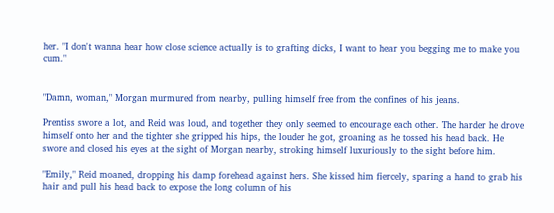her. "I don't wanna hear how close science actually is to grafting dicks, I want to hear you begging me to make you cum."


"Damn, woman," Morgan murmured from nearby, pulling himself free from the confines of his jeans.

Prentiss swore a lot, and Reid was loud, and together they only seemed to encourage each other. The harder he drove himself onto her and the tighter she gripped his hips, the louder he got, groaning as he tossed his head back. He swore and closed his eyes at the sight of Morgan nearby, stroking himself luxuriously to the sight before him.

"Emily," Reid moaned, dropping his damp forehead against hers. She kissed him fiercely, sparing a hand to grab his hair and pull his head back to expose the long column of his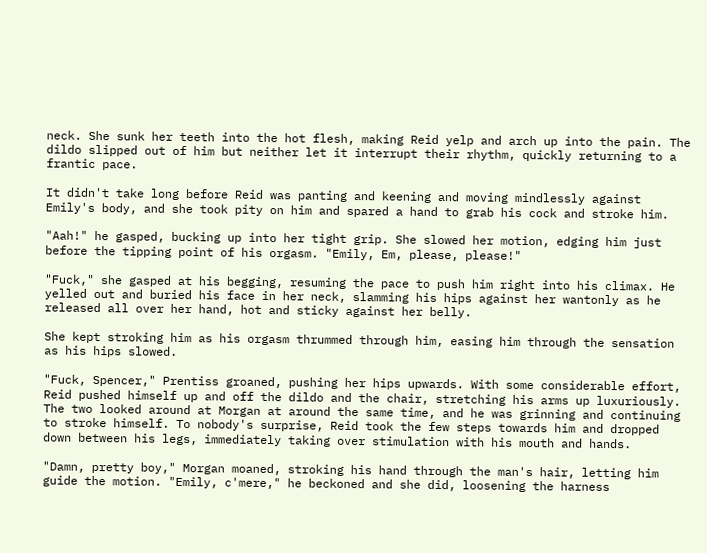neck. She sunk her teeth into the hot flesh, making Reid yelp and arch up into the pain. The dildo slipped out of him but neither let it interrupt their rhythm, quickly returning to a frantic pace.

It didn't take long before Reid was panting and keening and moving mindlessly against Emily's body, and she took pity on him and spared a hand to grab his cock and stroke him.

"Aah!" he gasped, bucking up into her tight grip. She slowed her motion, edging him just before the tipping point of his orgasm. "Emily, Em, please, please!"

"Fuck," she gasped at his begging, resuming the pace to push him right into his climax. He yelled out and buried his face in her neck, slamming his hips against her wantonly as he released all over her hand, hot and sticky against her belly.

She kept stroking him as his orgasm thrummed through him, easing him through the sensation as his hips slowed.

"Fuck, Spencer," Prentiss groaned, pushing her hips upwards. With some considerable effort, Reid pushed himself up and off the dildo and the chair, stretching his arms up luxuriously. The two looked around at Morgan at around the same time, and he was grinning and continuing to stroke himself. To nobody's surprise, Reid took the few steps towards him and dropped down between his legs, immediately taking over stimulation with his mouth and hands.

"Damn, pretty boy," Morgan moaned, stroking his hand through the man's hair, letting him guide the motion. "Emily, c'mere," he beckoned and she did, loosening the harness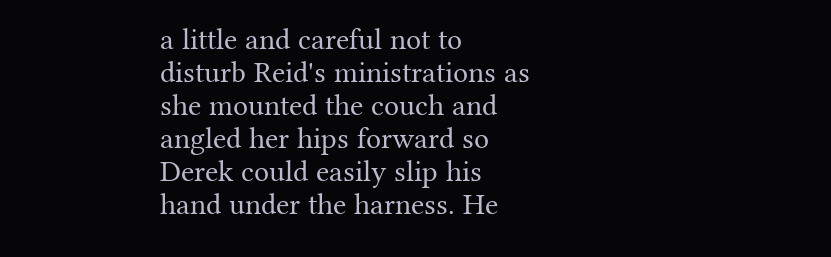a little and careful not to disturb Reid's ministrations as she mounted the couch and angled her hips forward so Derek could easily slip his hand under the harness. He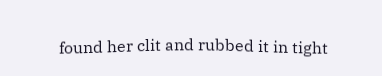found her clit and rubbed it in tight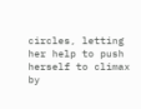circles, letting her help to push herself to climax by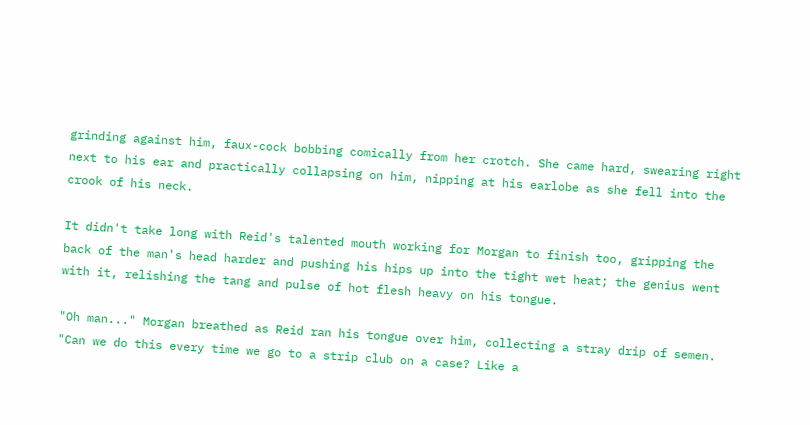grinding against him, faux-cock bobbing comically from her crotch. She came hard, swearing right next to his ear and practically collapsing on him, nipping at his earlobe as she fell into the crook of his neck.

It didn't take long with Reid's talented mouth working for Morgan to finish too, gripping the back of the man's head harder and pushing his hips up into the tight wet heat; the genius went with it, relishing the tang and pulse of hot flesh heavy on his tongue.

"Oh man..." Morgan breathed as Reid ran his tongue over him, collecting a stray drip of semen. "Can we do this every time we go to a strip club on a case? Like a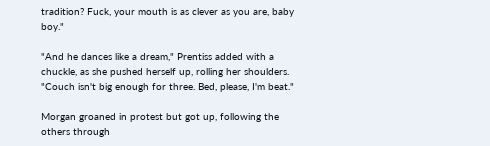tradition? Fuck, your mouth is as clever as you are, baby boy."

"And he dances like a dream," Prentiss added with a chuckle, as she pushed herself up, rolling her shoulders. "Couch isn't big enough for three. Bed, please, I'm beat."

Morgan groaned in protest but got up, following the others through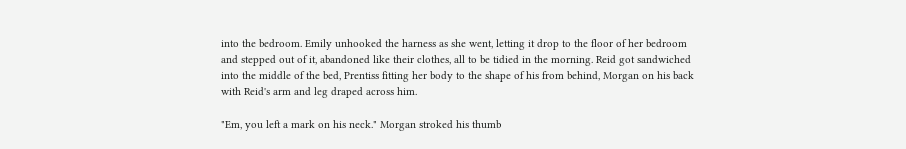into the bedroom. Emily unhooked the harness as she went, letting it drop to the floor of her bedroom and stepped out of it, abandoned like their clothes, all to be tidied in the morning. Reid got sandwiched into the middle of the bed, Prentiss fitting her body to the shape of his from behind, Morgan on his back with Reid's arm and leg draped across him.

"Em, you left a mark on his neck." Morgan stroked his thumb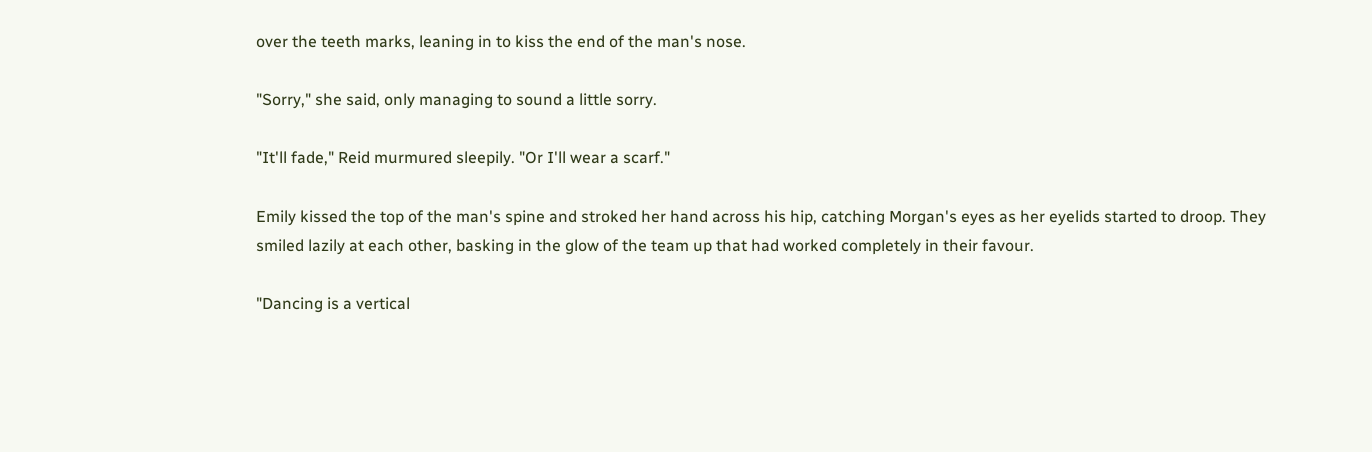over the teeth marks, leaning in to kiss the end of the man's nose.

"Sorry," she said, only managing to sound a little sorry.

"It'll fade," Reid murmured sleepily. "Or I'll wear a scarf."

Emily kissed the top of the man's spine and stroked her hand across his hip, catching Morgan's eyes as her eyelids started to droop. They smiled lazily at each other, basking in the glow of the team up that had worked completely in their favour.

"Dancing is a vertical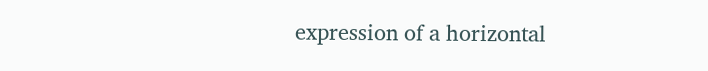expression of a horizontal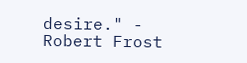desire." - Robert Frost